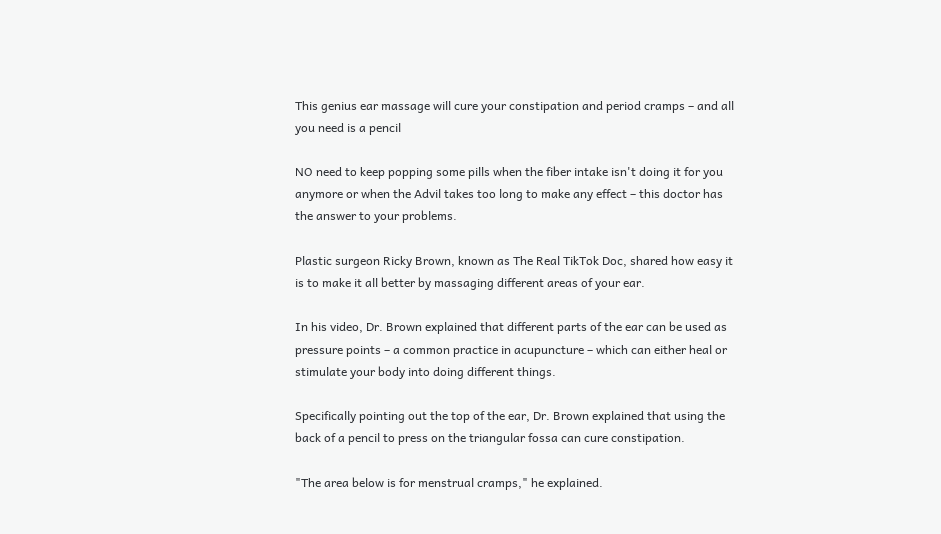This genius ear massage will cure your constipation and period cramps – and all you need is a pencil

NO need to keep popping some pills when the fiber intake isn't doing it for you anymore or when the Advil takes too long to make any effect – this doctor has the answer to your problems.

Plastic surgeon Ricky Brown, known as The Real TikTok Doc, shared how easy it is to make it all better by massaging different areas of your ear.

In his video, Dr. Brown explained that different parts of the ear can be used as pressure points – a common practice in acupuncture – which can either heal or stimulate your body into doing different things.

Specifically pointing out the top of the ear, Dr. Brown explained that using the back of a pencil to press on the triangular fossa can cure constipation.

"The area below is for menstrual cramps," he explained.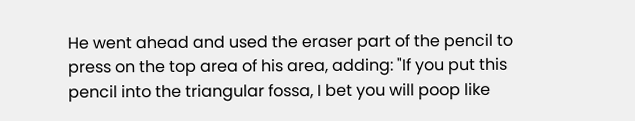He went ahead and used the eraser part of the pencil to press on the top area of his area, adding: "If you put this pencil into the triangular fossa, I bet you will poop like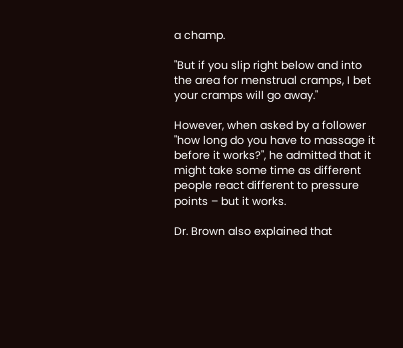a champ.

"But if you slip right below and into the area for menstrual cramps, I bet your cramps will go away."

However, when asked by a follower "how long do you have to massage it before it works?", he admitted that it might take some time as different people react different to pressure points – but it works.

Dr. Brown also explained that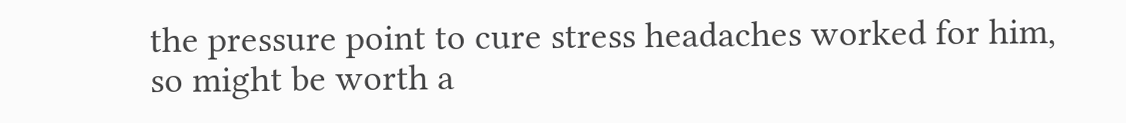the pressure point to cure stress headaches worked for him, so might be worth a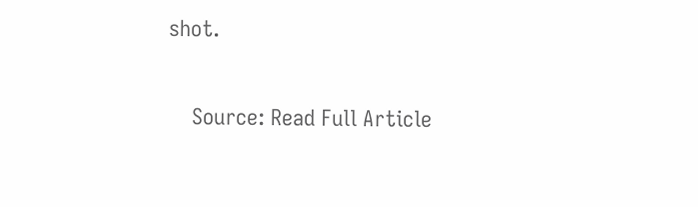shot.

    Source: Read Full Article